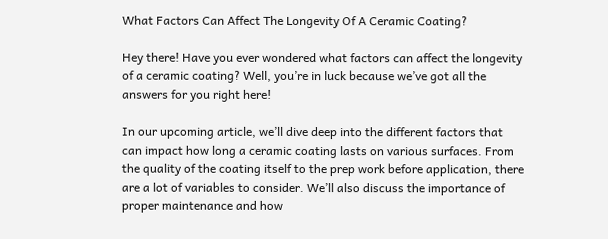What Factors Can Affect The Longevity Of A Ceramic Coating?

Hey there! Have you ever wondered what factors can affect the longevity of a ceramic coating? Well, you’re in luck because we’ve got all the answers for you right here!

In our upcoming article, we’ll dive deep into the different factors that can impact how long a ceramic coating lasts on various surfaces. From the quality of the coating itself to the prep work before application, there are a lot of variables to consider. We’ll also discuss the importance of proper maintenance and how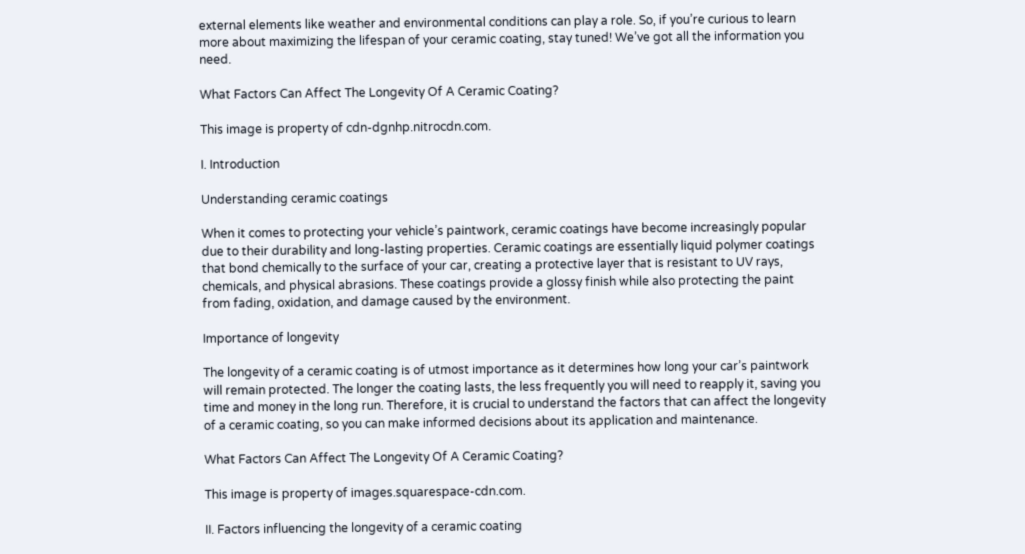external elements like weather and environmental conditions can play a role. So, if you’re curious to learn more about maximizing the lifespan of your ceramic coating, stay tuned! We’ve got all the information you need.

What Factors Can Affect The Longevity Of A Ceramic Coating?

This image is property of cdn-dgnhp.nitrocdn.com.

I. Introduction

Understanding ceramic coatings

When it comes to protecting your vehicle’s paintwork, ceramic coatings have become increasingly popular due to their durability and long-lasting properties. Ceramic coatings are essentially liquid polymer coatings that bond chemically to the surface of your car, creating a protective layer that is resistant to UV rays, chemicals, and physical abrasions. These coatings provide a glossy finish while also protecting the paint from fading, oxidation, and damage caused by the environment.

Importance of longevity

The longevity of a ceramic coating is of utmost importance as it determines how long your car’s paintwork will remain protected. The longer the coating lasts, the less frequently you will need to reapply it, saving you time and money in the long run. Therefore, it is crucial to understand the factors that can affect the longevity of a ceramic coating, so you can make informed decisions about its application and maintenance.

What Factors Can Affect The Longevity Of A Ceramic Coating?

This image is property of images.squarespace-cdn.com.

II. Factors influencing the longevity of a ceramic coating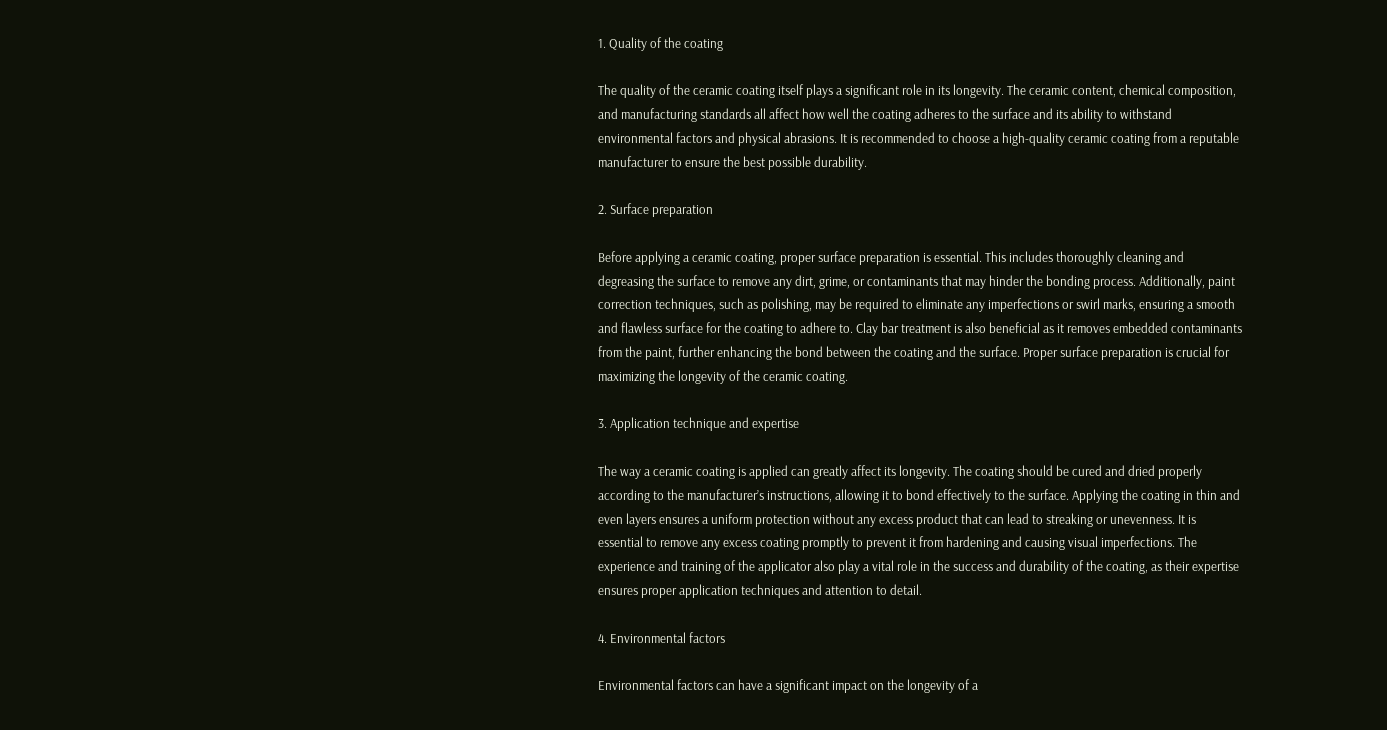1. Quality of the coating

The quality of the ceramic coating itself plays a significant role in its longevity. The ceramic content, chemical composition, and manufacturing standards all affect how well the coating adheres to the surface and its ability to withstand environmental factors and physical abrasions. It is recommended to choose a high-quality ceramic coating from a reputable manufacturer to ensure the best possible durability.

2. Surface preparation

Before applying a ceramic coating, proper surface preparation is essential. This includes thoroughly cleaning and degreasing the surface to remove any dirt, grime, or contaminants that may hinder the bonding process. Additionally, paint correction techniques, such as polishing, may be required to eliminate any imperfections or swirl marks, ensuring a smooth and flawless surface for the coating to adhere to. Clay bar treatment is also beneficial as it removes embedded contaminants from the paint, further enhancing the bond between the coating and the surface. Proper surface preparation is crucial for maximizing the longevity of the ceramic coating.

3. Application technique and expertise

The way a ceramic coating is applied can greatly affect its longevity. The coating should be cured and dried properly according to the manufacturer’s instructions, allowing it to bond effectively to the surface. Applying the coating in thin and even layers ensures a uniform protection without any excess product that can lead to streaking or unevenness. It is essential to remove any excess coating promptly to prevent it from hardening and causing visual imperfections. The experience and training of the applicator also play a vital role in the success and durability of the coating, as their expertise ensures proper application techniques and attention to detail.

4. Environmental factors

Environmental factors can have a significant impact on the longevity of a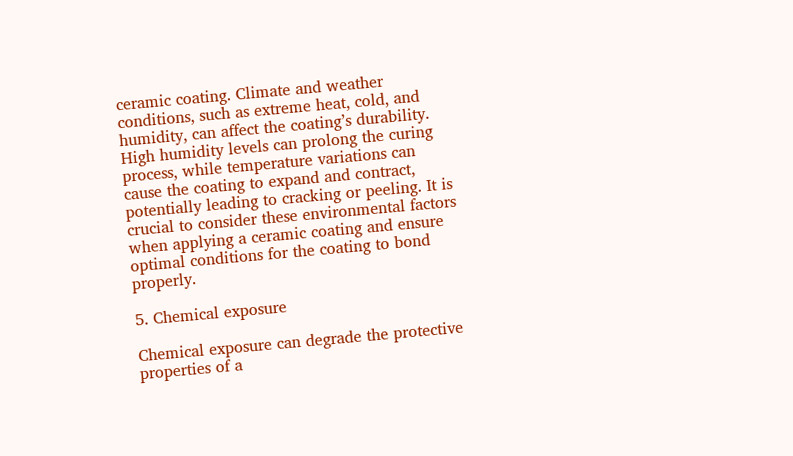ceramic coating. Climate and weather conditions, such as extreme heat, cold, and humidity, can affect the coating’s durability. High humidity levels can prolong the curing process, while temperature variations can cause the coating to expand and contract, potentially leading to cracking or peeling. It is crucial to consider these environmental factors when applying a ceramic coating and ensure optimal conditions for the coating to bond properly.

5. Chemical exposure

Chemical exposure can degrade the protective properties of a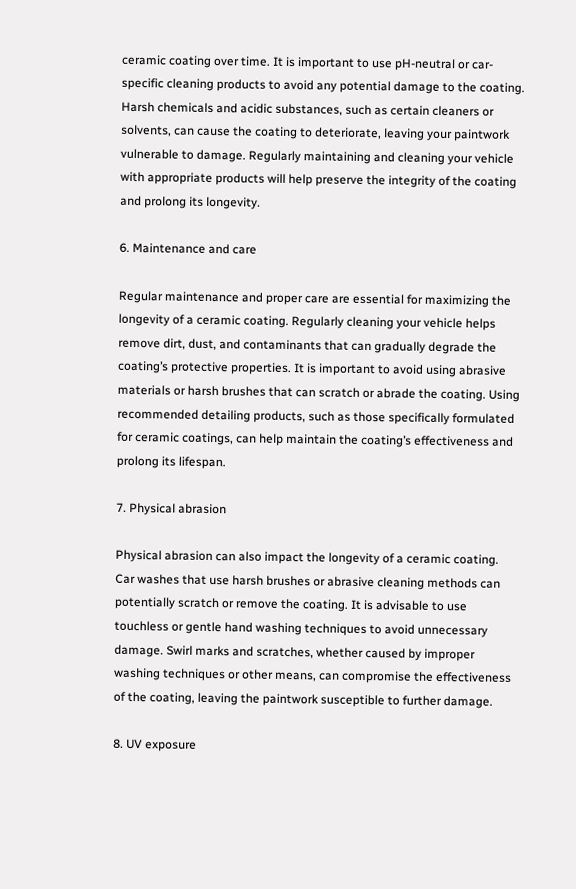ceramic coating over time. It is important to use pH-neutral or car-specific cleaning products to avoid any potential damage to the coating. Harsh chemicals and acidic substances, such as certain cleaners or solvents, can cause the coating to deteriorate, leaving your paintwork vulnerable to damage. Regularly maintaining and cleaning your vehicle with appropriate products will help preserve the integrity of the coating and prolong its longevity.

6. Maintenance and care

Regular maintenance and proper care are essential for maximizing the longevity of a ceramic coating. Regularly cleaning your vehicle helps remove dirt, dust, and contaminants that can gradually degrade the coating’s protective properties. It is important to avoid using abrasive materials or harsh brushes that can scratch or abrade the coating. Using recommended detailing products, such as those specifically formulated for ceramic coatings, can help maintain the coating’s effectiveness and prolong its lifespan.

7. Physical abrasion

Physical abrasion can also impact the longevity of a ceramic coating. Car washes that use harsh brushes or abrasive cleaning methods can potentially scratch or remove the coating. It is advisable to use touchless or gentle hand washing techniques to avoid unnecessary damage. Swirl marks and scratches, whether caused by improper washing techniques or other means, can compromise the effectiveness of the coating, leaving the paintwork susceptible to further damage.

8. UV exposure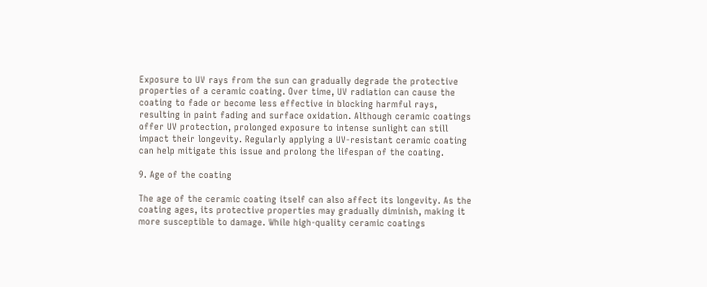Exposure to UV rays from the sun can gradually degrade the protective properties of a ceramic coating. Over time, UV radiation can cause the coating to fade or become less effective in blocking harmful rays, resulting in paint fading and surface oxidation. Although ceramic coatings offer UV protection, prolonged exposure to intense sunlight can still impact their longevity. Regularly applying a UV-resistant ceramic coating can help mitigate this issue and prolong the lifespan of the coating.

9. Age of the coating

The age of the ceramic coating itself can also affect its longevity. As the coating ages, its protective properties may gradually diminish, making it more susceptible to damage. While high-quality ceramic coatings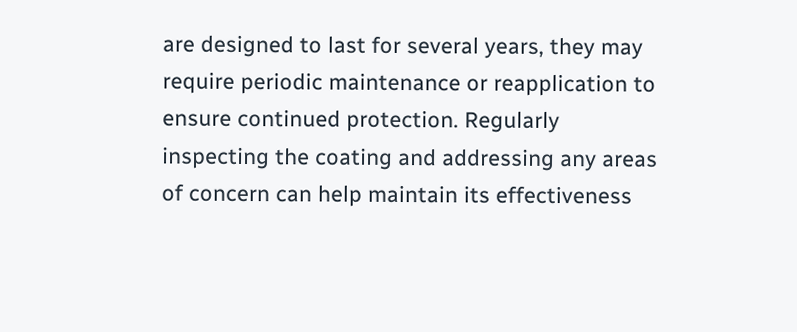are designed to last for several years, they may require periodic maintenance or reapplication to ensure continued protection. Regularly inspecting the coating and addressing any areas of concern can help maintain its effectiveness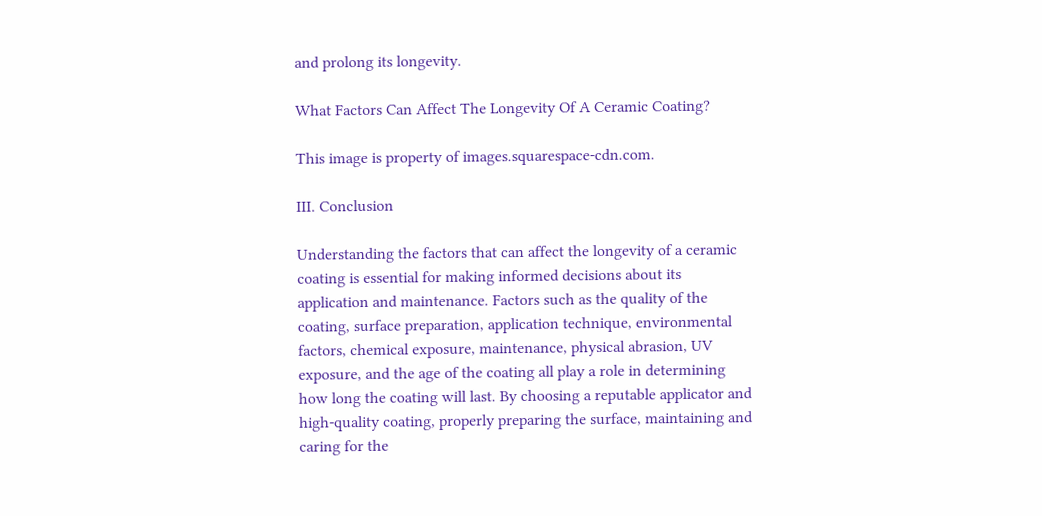and prolong its longevity.

What Factors Can Affect The Longevity Of A Ceramic Coating?

This image is property of images.squarespace-cdn.com.

III. Conclusion

Understanding the factors that can affect the longevity of a ceramic coating is essential for making informed decisions about its application and maintenance. Factors such as the quality of the coating, surface preparation, application technique, environmental factors, chemical exposure, maintenance, physical abrasion, UV exposure, and the age of the coating all play a role in determining how long the coating will last. By choosing a reputable applicator and high-quality coating, properly preparing the surface, maintaining and caring for the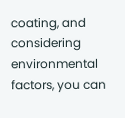coating, and considering environmental factors, you can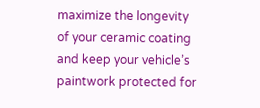maximize the longevity of your ceramic coating and keep your vehicle’s paintwork protected for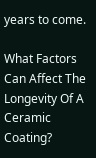years to come.

What Factors Can Affect The Longevity Of A Ceramic Coating?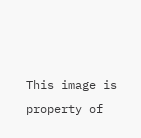This image is property of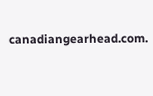canadiangearhead.com.